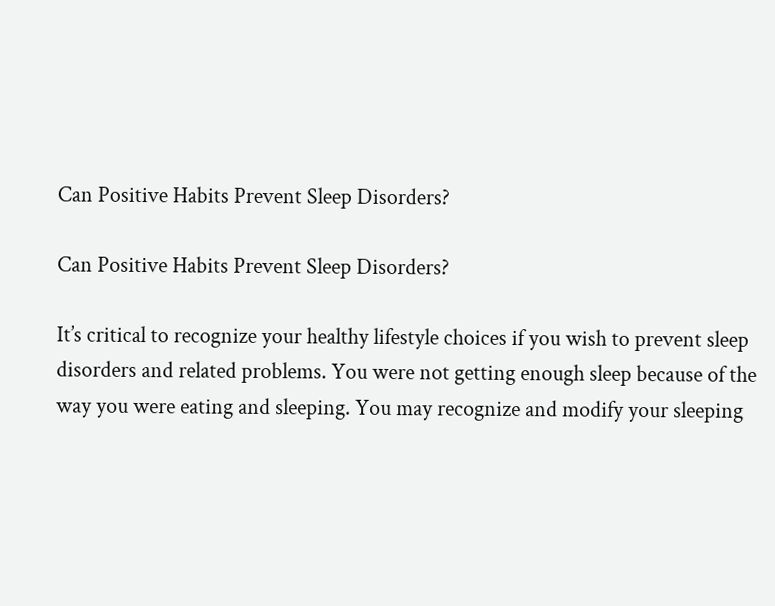Can Positive Habits Prevent Sleep Disorders?

Can Positive Habits Prevent Sleep Disorders?

It’s critical to recognize your healthy lifestyle choices if you wish to prevent sleep disorders and related problems. You were not getting enough sleep because of the way you were eating and sleeping. You may recognize and modify your sleeping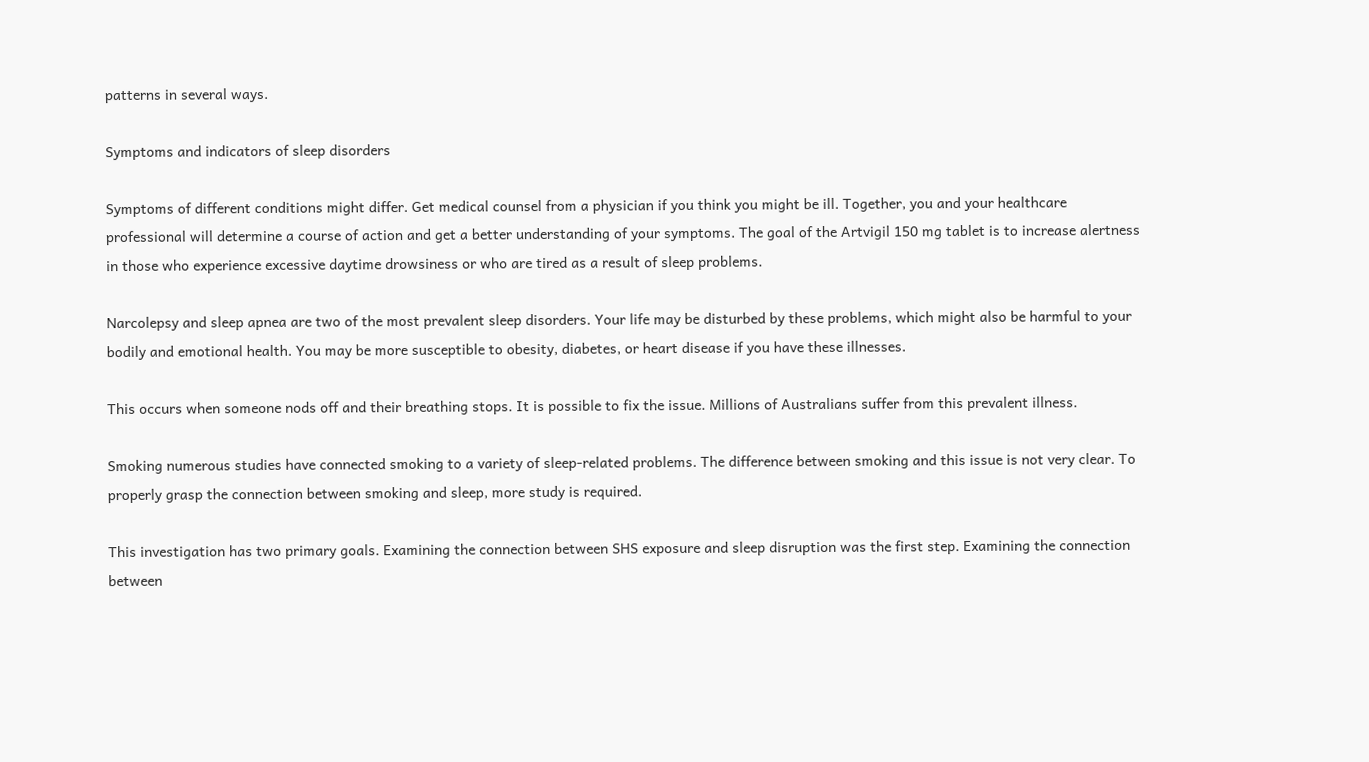patterns in several ways.

Symptoms and indicators of sleep disorders

Symptoms of different conditions might differ. Get medical counsel from a physician if you think you might be ill. Together, you and your healthcare professional will determine a course of action and get a better understanding of your symptoms. The goal of the Artvigil 150 mg tablet is to increase alertness in those who experience excessive daytime drowsiness or who are tired as a result of sleep problems.

Narcolepsy and sleep apnea are two of the most prevalent sleep disorders. Your life may be disturbed by these problems, which might also be harmful to your bodily and emotional health. You may be more susceptible to obesity, diabetes, or heart disease if you have these illnesses.

This occurs when someone nods off and their breathing stops. It is possible to fix the issue. Millions of Australians suffer from this prevalent illness.

Smoking numerous studies have connected smoking to a variety of sleep-related problems. The difference between smoking and this issue is not very clear. To properly grasp the connection between smoking and sleep, more study is required.

This investigation has two primary goals. Examining the connection between SHS exposure and sleep disruption was the first step. Examining the connection between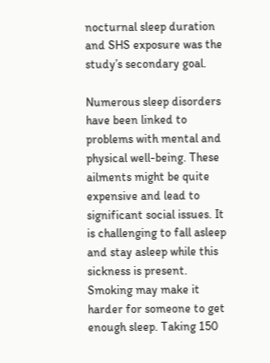nocturnal sleep duration and SHS exposure was the study’s secondary goal.

Numerous sleep disorders have been linked to problems with mental and physical well-being. These ailments might be quite expensive and lead to significant social issues. It is challenging to fall asleep and stay asleep while this sickness is present. Smoking may make it harder for someone to get enough sleep. Taking 150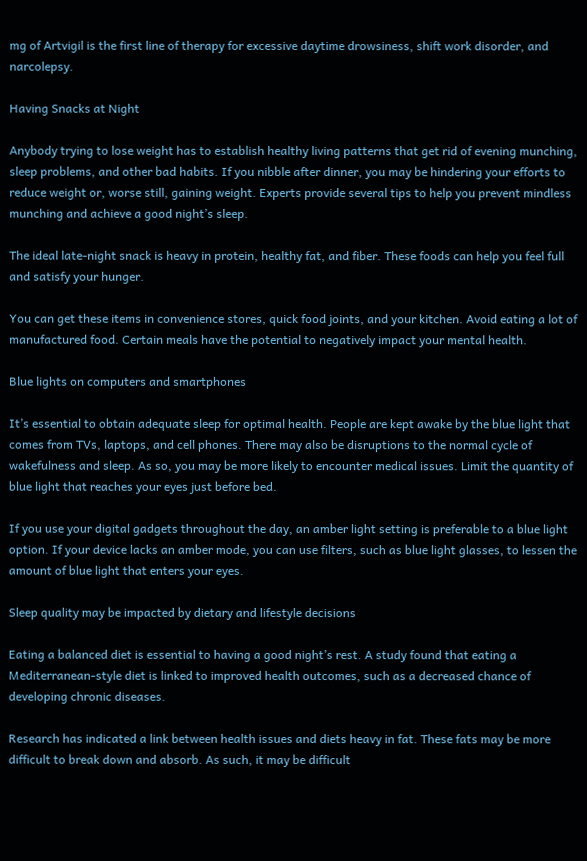mg of Artvigil is the first line of therapy for excessive daytime drowsiness, shift work disorder, and narcolepsy.

Having Snacks at Night

Anybody trying to lose weight has to establish healthy living patterns that get rid of evening munching, sleep problems, and other bad habits. If you nibble after dinner, you may be hindering your efforts to reduce weight or, worse still, gaining weight. Experts provide several tips to help you prevent mindless munching and achieve a good night’s sleep.

The ideal late-night snack is heavy in protein, healthy fat, and fiber. These foods can help you feel full and satisfy your hunger.

You can get these items in convenience stores, quick food joints, and your kitchen. Avoid eating a lot of manufactured food. Certain meals have the potential to negatively impact your mental health.

Blue lights on computers and smartphones

It’s essential to obtain adequate sleep for optimal health. People are kept awake by the blue light that comes from TVs, laptops, and cell phones. There may also be disruptions to the normal cycle of wakefulness and sleep. As so, you may be more likely to encounter medical issues. Limit the quantity of blue light that reaches your eyes just before bed.

If you use your digital gadgets throughout the day, an amber light setting is preferable to a blue light option. If your device lacks an amber mode, you can use filters, such as blue light glasses, to lessen the amount of blue light that enters your eyes.

Sleep quality may be impacted by dietary and lifestyle decisions

Eating a balanced diet is essential to having a good night’s rest. A study found that eating a Mediterranean-style diet is linked to improved health outcomes, such as a decreased chance of developing chronic diseases.

Research has indicated a link between health issues and diets heavy in fat. These fats may be more difficult to break down and absorb. As such, it may be difficult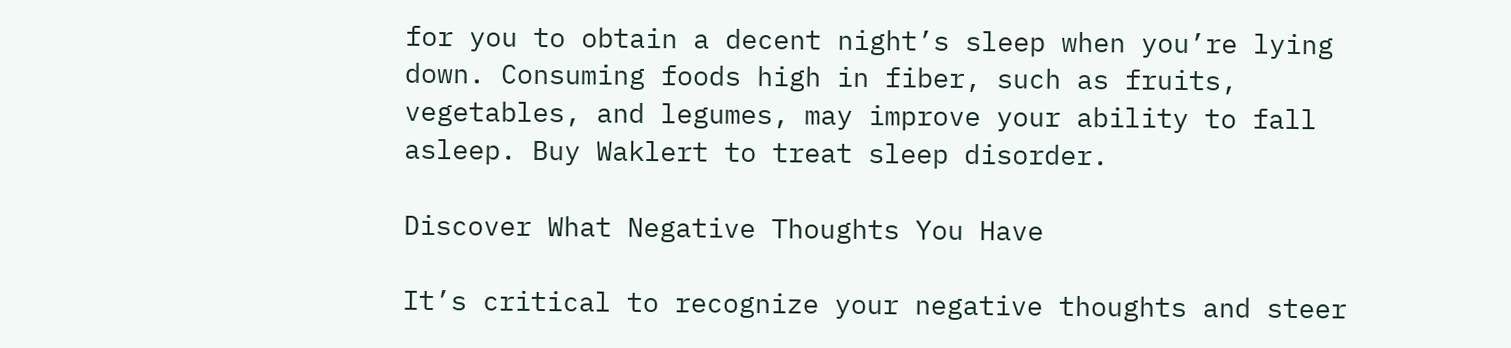for you to obtain a decent night’s sleep when you’re lying down. Consuming foods high in fiber, such as fruits, vegetables, and legumes, may improve your ability to fall asleep. Buy Waklert to treat sleep disorder.

Discover What Negative Thoughts You Have

It’s critical to recognize your negative thoughts and steer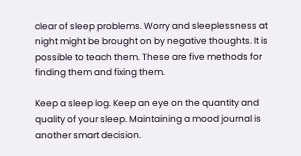clear of sleep problems. Worry and sleeplessness at night might be brought on by negative thoughts. It is possible to teach them. These are five methods for finding them and fixing them.

Keep a sleep log. Keep an eye on the quantity and quality of your sleep. Maintaining a mood journal is another smart decision.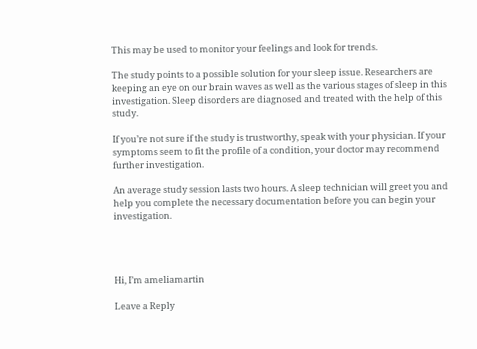This may be used to monitor your feelings and look for trends.

The study points to a possible solution for your sleep issue. Researchers are keeping an eye on our brain waves as well as the various stages of sleep in this investigation. Sleep disorders are diagnosed and treated with the help of this study.

If you’re not sure if the study is trustworthy, speak with your physician. If your symptoms seem to fit the profile of a condition, your doctor may recommend further investigation.

An average study session lasts two hours. A sleep technician will greet you and help you complete the necessary documentation before you can begin your investigation.




Hi, I’m ameliamartin

Leave a Reply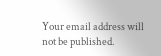Your email address will not be published.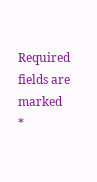Required fields are marked *